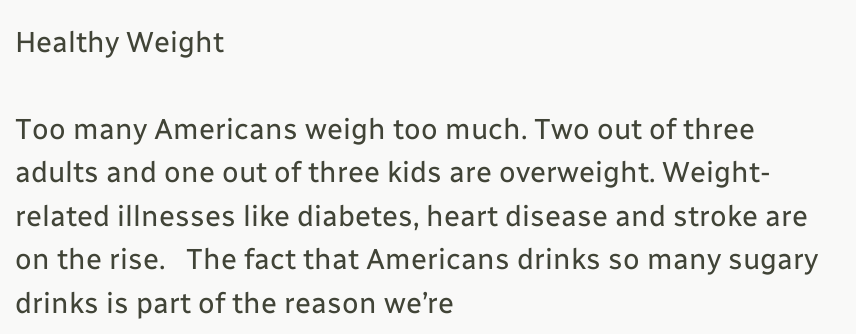Healthy Weight

Too many Americans weigh too much. Two out of three adults and one out of three kids are overweight. Weight-related illnesses like diabetes, heart disease and stroke are on the rise.   The fact that Americans drinks so many sugary drinks is part of the reason we’re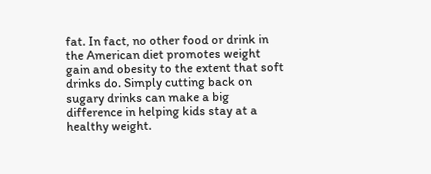fat. In fact, no other food or drink in the American diet promotes weight gain and obesity to the extent that soft drinks do. Simply cutting back on sugary drinks can make a big difference in helping kids stay at a healthy weight.